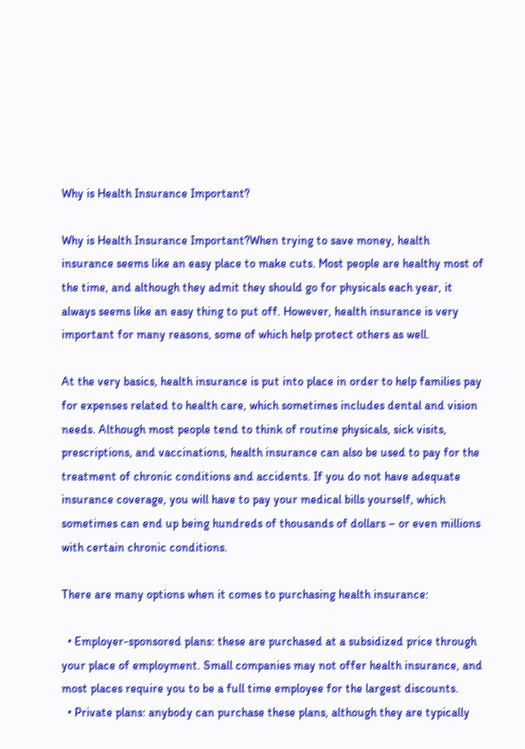Why is Health Insurance Important?

Why is Health Insurance Important?When trying to save money, health insurance seems like an easy place to make cuts. Most people are healthy most of the time, and although they admit they should go for physicals each year, it always seems like an easy thing to put off. However, health insurance is very important for many reasons, some of which help protect others as well.

At the very basics, health insurance is put into place in order to help families pay for expenses related to health care, which sometimes includes dental and vision needs. Although most people tend to think of routine physicals, sick visits, prescriptions, and vaccinations, health insurance can also be used to pay for the treatment of chronic conditions and accidents. If you do not have adequate insurance coverage, you will have to pay your medical bills yourself, which sometimes can end up being hundreds of thousands of dollars – or even millions with certain chronic conditions.

There are many options when it comes to purchasing health insurance:

  • Employer-sponsored plans: these are purchased at a subsidized price through your place of employment. Small companies may not offer health insurance, and most places require you to be a full time employee for the largest discounts.
  • Private plans: anybody can purchase these plans, although they are typically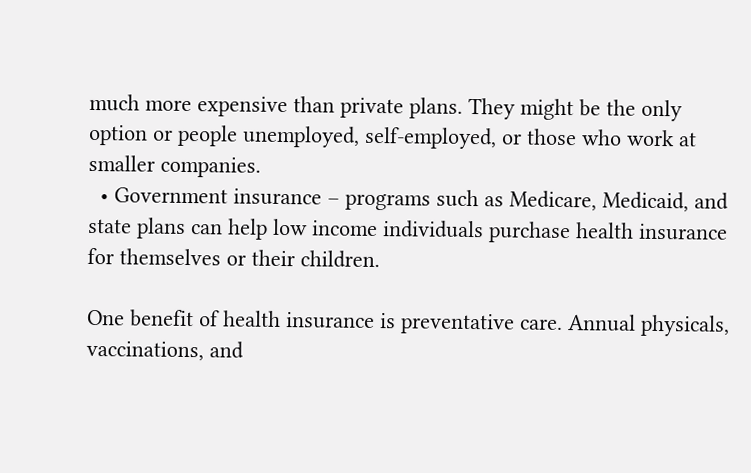much more expensive than private plans. They might be the only option or people unemployed, self-employed, or those who work at smaller companies.
  • Government insurance – programs such as Medicare, Medicaid, and state plans can help low income individuals purchase health insurance for themselves or their children.

One benefit of health insurance is preventative care. Annual physicals, vaccinations, and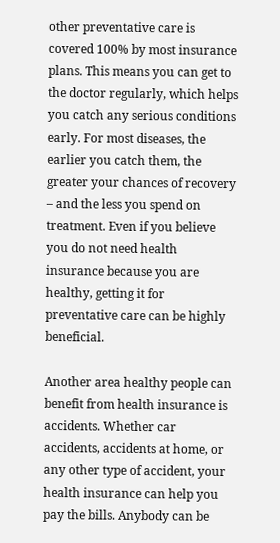other preventative care is covered 100% by most insurance plans. This means you can get to the doctor regularly, which helps you catch any serious conditions early. For most diseases, the earlier you catch them, the greater your chances of recovery – and the less you spend on treatment. Even if you believe you do not need health insurance because you are healthy, getting it for preventative care can be highly beneficial.

Another area healthy people can benefit from health insurance is accidents. Whether car accidents, accidents at home, or any other type of accident, your health insurance can help you pay the bills. Anybody can be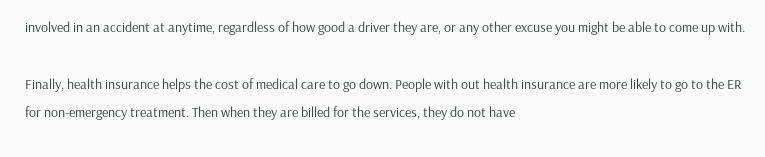involved in an accident at anytime, regardless of how good a driver they are, or any other excuse you might be able to come up with.

Finally, health insurance helps the cost of medical care to go down. People with out health insurance are more likely to go to the ER for non-emergency treatment. Then when they are billed for the services, they do not have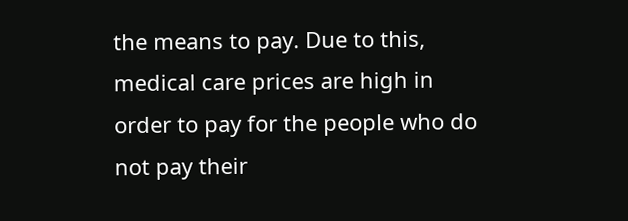the means to pay. Due to this, medical care prices are high in order to pay for the people who do not pay their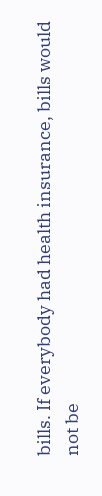bills. If everybody had health insurance, bills would not be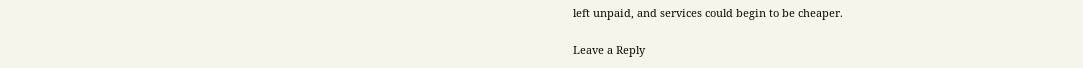left unpaid, and services could begin to be cheaper.

Leave a Reply